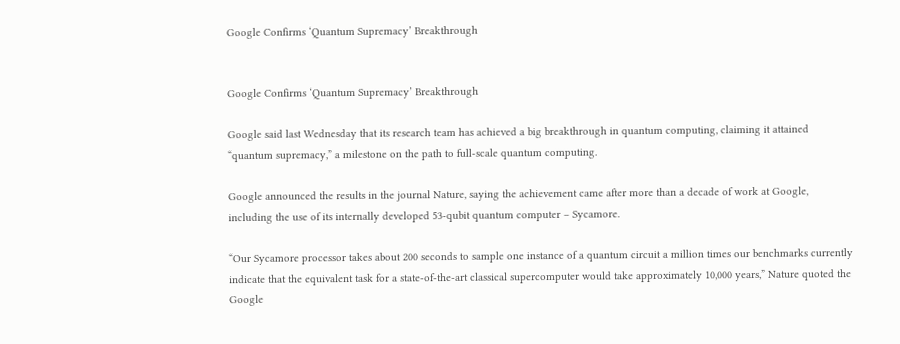Google Confirms ‘Quantum Supremacy’ Breakthrough


Google Confirms ‘Quantum Supremacy’ Breakthrough

Google said last Wednesday that its research team has achieved a big breakthrough in quantum computing, claiming it attained “quantum supremacy,” a milestone on the path to full-scale quantum computing.

Google announced the results in the journal Nature, saying the achievement came after more than a decade of work at Google, including the use of its internally developed 53-qubit quantum computer – Sycamore.

“Our Sycamore processor takes about 200 seconds to sample one instance of a quantum circuit a million times our benchmarks currently indicate that the equivalent task for a state-of-the-art classical supercomputer would take approximately 10,000 years,” Nature quoted the Google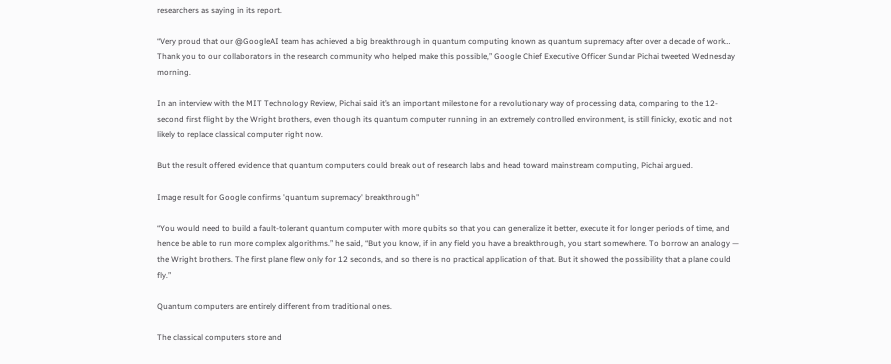researchers as saying in its report.

“Very proud that our @GoogleAI team has achieved a big breakthrough in quantum computing known as quantum supremacy after over a decade of work… Thank you to our collaborators in the research community who helped make this possible,” Google Chief Executive Officer Sundar Pichai tweeted Wednesday morning.

In an interview with the MIT Technology Review, Pichai said it’s an important milestone for a revolutionary way of processing data, comparing to the 12-second first flight by the Wright brothers, even though its quantum computer running in an extremely controlled environment, is still finicky, exotic and not likely to replace classical computer right now.

But the result offered evidence that quantum computers could break out of research labs and head toward mainstream computing, Pichai argued.

Image result for Google confirms 'quantum supremacy' breakthrough"

“You would need to build a fault-tolerant quantum computer with more qubits so that you can generalize it better, execute it for longer periods of time, and hence be able to run more complex algorithms.” he said, “But you know, if in any field you have a breakthrough, you start somewhere. To borrow an analogy — the Wright brothers. The first plane flew only for 12 seconds, and so there is no practical application of that. But it showed the possibility that a plane could fly.”

Quantum computers are entirely different from traditional ones.

The classical computers store and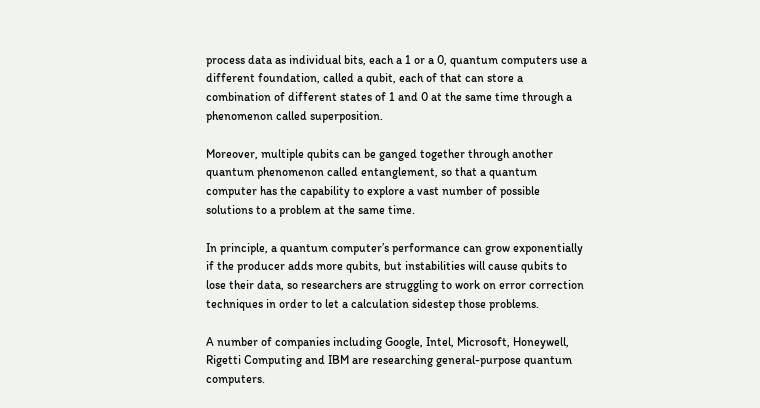process data as individual bits, each a 1 or a 0, quantum computers use a different foundation, called a qubit, each of that can store a combination of different states of 1 and 0 at the same time through a phenomenon called superposition.

Moreover, multiple qubits can be ganged together through another quantum phenomenon called entanglement, so that a quantum computer has the capability to explore a vast number of possible solutions to a problem at the same time.

In principle, a quantum computer’s performance can grow exponentially if the producer adds more qubits, but instabilities will cause qubits to lose their data, so researchers are struggling to work on error correction techniques in order to let a calculation sidestep those problems.

A number of companies including Google, Intel, Microsoft, Honeywell, Rigetti Computing and IBM are researching general-purpose quantum computers.